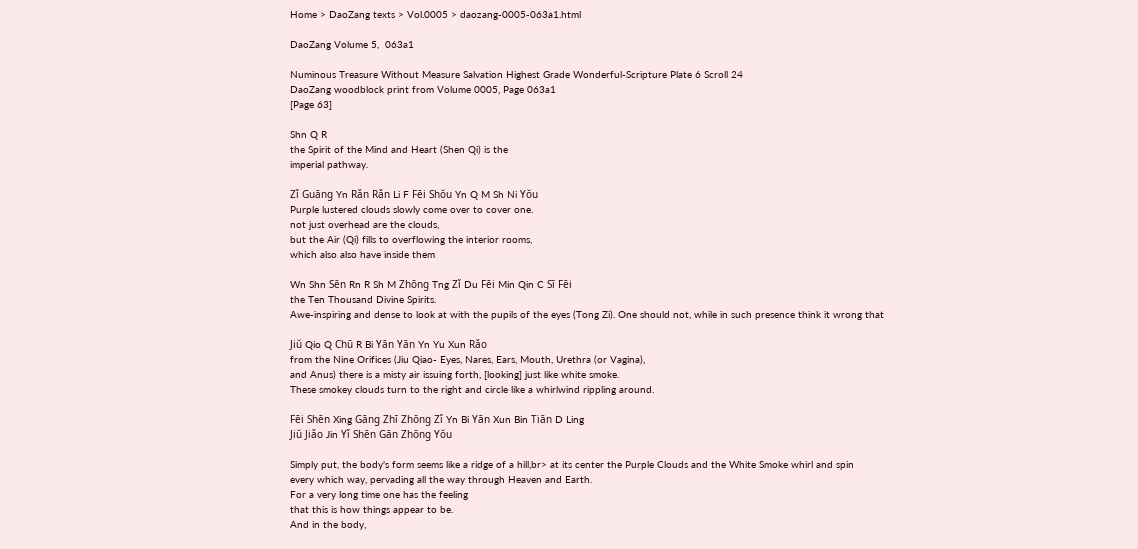Home > DaoZang texts > Vol.0005 > daozang-0005-063a1.html

DaoZang Volume 5,  063a1

Numinous Treasure Without Measure Salvation Highest Grade Wonderful-Scripture Plate 6 Scroll 24
DaoZang woodblock print from Volume 0005, Page 063a1
[Page 63]

Shn Q R
the Spirit of the Mind and Heart (Shen Qi) is the
imperial pathway.

Zǐ Guāng Yn Rǎn Rǎn Li F Fēi Shŏu Yn Q M Sh Ni Yŏu
Purple lustered clouds slowly come over to cover one.
not just overhead are the clouds,
but the Air (Qi) fills to overflowing the interior rooms,
which also also have inside them

Wn Shn Sēn Rn R Sh M Zhōng Tng Zǐ Du Fēi Min Qin C Sī Fēi
the Ten Thousand Divine Spirits.
Awe-inspiring and dense to look at with the pupils of the eyes (Tong Zi). One should not, while in such presence think it wrong that

Jiŭ Qio Q Chū R Bi Yān Yān Yn Yu Xun Rǎo
from the Nine Orifices (Jiu Qiao- Eyes, Nares, Ears, Mouth, Urethra (or Vagina),
and Anus) there is a misty air issuing forth, [looking] just like white smoke.
These smokey clouds turn to the right and circle like a whirlwind rippling around.

Fēi Shēn Xing Gāng Zhī Zhōng Zǐ Yn Bi Yān Xun Bin Tiān D Ling
Jiŭ Jiǎo Jin Yǐ Shēn Gān Zhōng Yŏu

Simply put, the body's form seems like a ridge of a hill,br> at its center the Purple Clouds and the White Smoke whirl and spin
every which way, pervading all the way through Heaven and Earth.
For a very long time one has the feeling
that this is how things appear to be.
And in the body,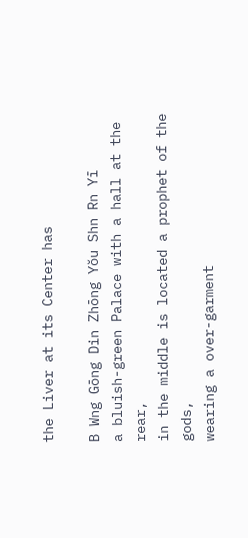the Liver at its Center has

B Wng Gōng Din Zhōng Yŏu Shn Rn Yī
a bluish-green Palace with a hall at the rear,
in the middle is located a prophet of the gods,
wearing a over-garment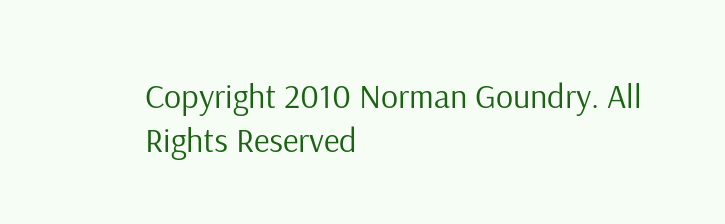Copyright 2010 Norman Goundry. All Rights Reserved